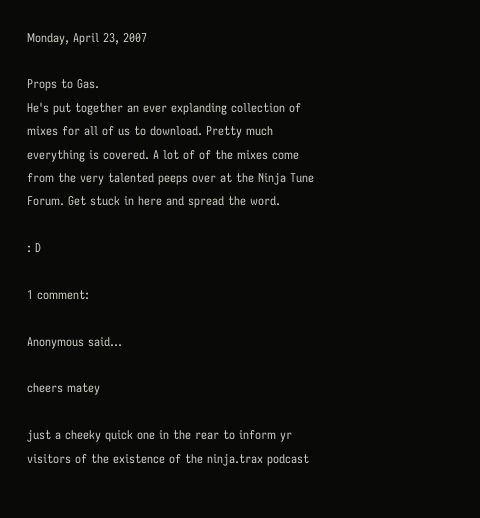Monday, April 23, 2007

Props to Gas.
He's put together an ever explanding collection of mixes for all of us to download. Pretty much everything is covered. A lot of of the mixes come from the very talented peeps over at the Ninja Tune Forum. Get stuck in here and spread the word.

: D

1 comment:

Anonymous said...

cheers matey

just a cheeky quick one in the rear to inform yr visitors of the existence of the ninja.trax podcast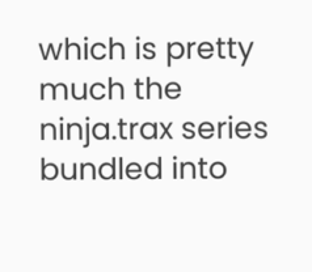which is pretty much the ninja.trax series bundled into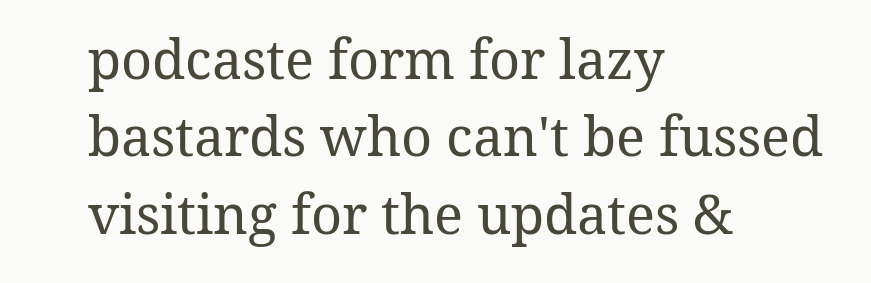podcaste form for lazy bastards who can't be fussed visiting for the updates &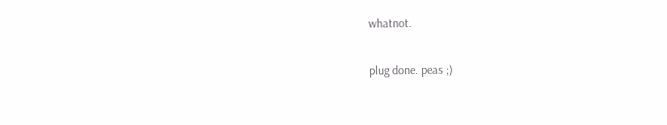whatnot.

plug done. peas ;)